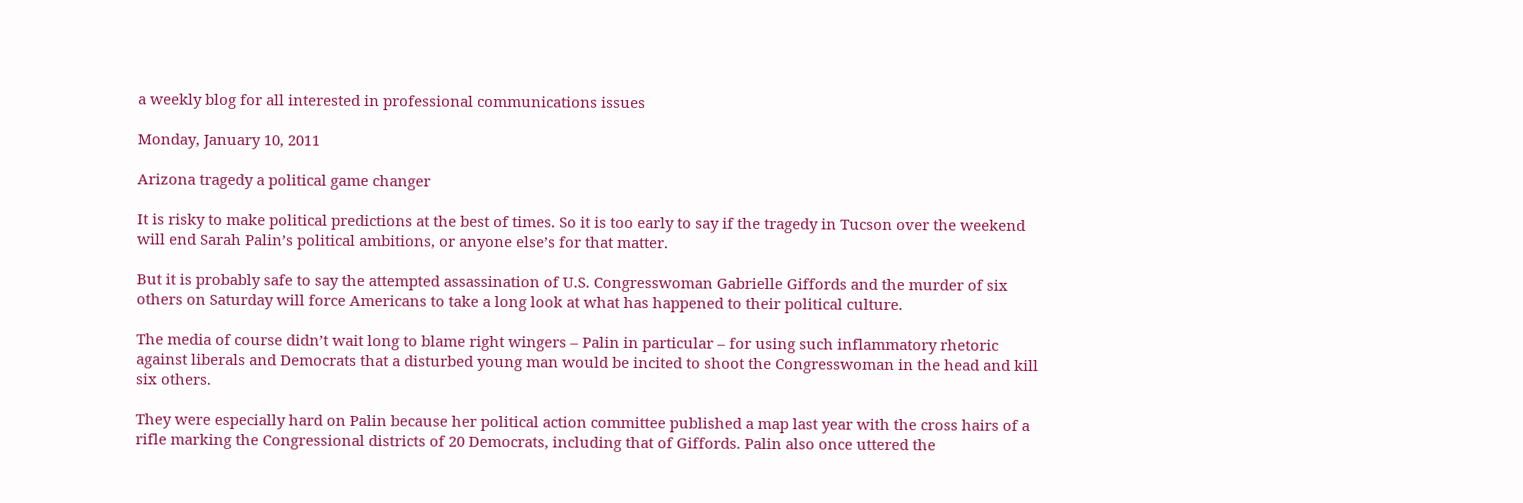a weekly blog for all interested in professional communications issues

Monday, January 10, 2011

Arizona tragedy a political game changer

It is risky to make political predictions at the best of times. So it is too early to say if the tragedy in Tucson over the weekend will end Sarah Palin’s political ambitions, or anyone else’s for that matter.

But it is probably safe to say the attempted assassination of U.S. Congresswoman Gabrielle Giffords and the murder of six others on Saturday will force Americans to take a long look at what has happened to their political culture.

The media of course didn’t wait long to blame right wingers – Palin in particular – for using such inflammatory rhetoric against liberals and Democrats that a disturbed young man would be incited to shoot the Congresswoman in the head and kill six others.

They were especially hard on Palin because her political action committee published a map last year with the cross hairs of a rifle marking the Congressional districts of 20 Democrats, including that of Giffords. Palin also once uttered the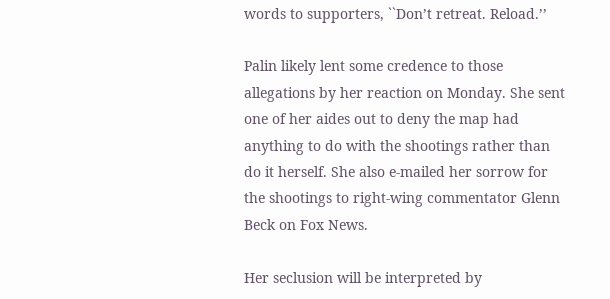words to supporters, ``Don’t retreat. Reload.’’

Palin likely lent some credence to those allegations by her reaction on Monday. She sent one of her aides out to deny the map had anything to do with the shootings rather than do it herself. She also e-mailed her sorrow for the shootings to right-wing commentator Glenn Beck on Fox News.

Her seclusion will be interpreted by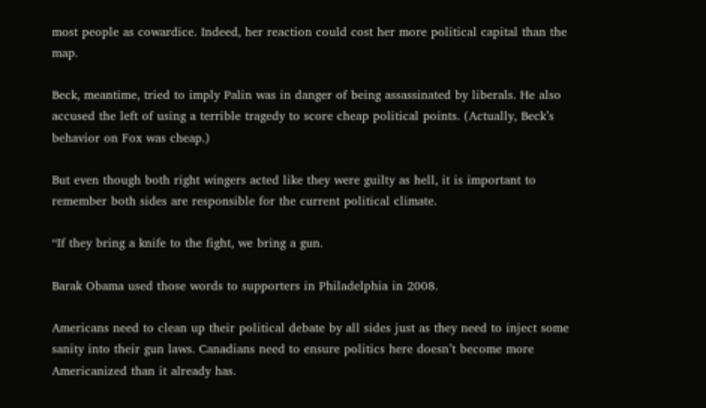most people as cowardice. Indeed, her reaction could cost her more political capital than the map.

Beck, meantime, tried to imply Palin was in danger of being assassinated by liberals. He also accused the left of using a terrible tragedy to score cheap political points. (Actually, Beck’s behavior on Fox was cheap.)

But even though both right wingers acted like they were guilty as hell, it is important to remember both sides are responsible for the current political climate.

“If they bring a knife to the fight, we bring a gun.

Barak Obama used those words to supporters in Philadelphia in 2008.

Americans need to clean up their political debate by all sides just as they need to inject some sanity into their gun laws. Canadians need to ensure politics here doesn’t become more Americanized than it already has.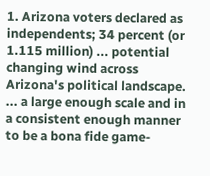1. Arizona voters declared as independents; 34 percent (or 1.115 million) ... potential changing wind across Arizona's political landscape. ... a large enough scale and in a consistent enough manner to be a bona fide game-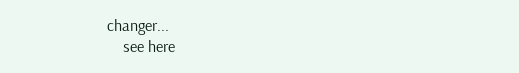changer...
    see here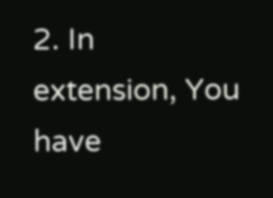2. In extension, You have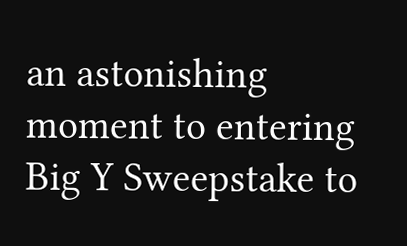an astonishing moment to entering Big Y Sweepstake to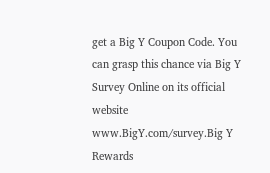get a Big Y Coupon Code. You can grasp this chance via Big Y Survey Online on its official website www.BigY.com/survey.Big Y Rewards